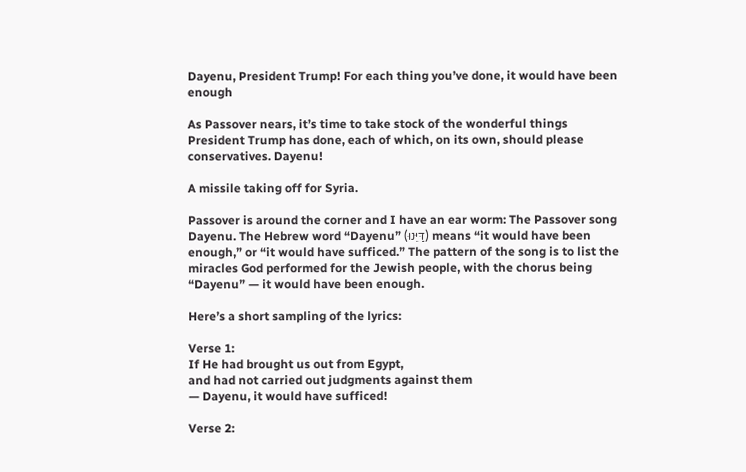Dayenu, President Trump! For each thing you’ve done, it would have been enough

As Passover nears, it’s time to take stock of the wonderful things President Trump has done, each of which, on its own, should please conservatives. Dayenu!

A missile taking off for Syria.

Passover is around the corner and I have an ear worm: The Passover song Dayenu. The Hebrew word “Dayenu” (דַּיֵּנוּ) means “it would have been enough,” or “it would have sufficed.” The pattern of the song is to list the miracles God performed for the Jewish people, with the chorus being “Dayenu” — it would have been enough.

Here’s a short sampling of the lyrics:

Verse 1:
If He had brought us out from Egypt,
and had not carried out judgments against them
— Dayenu, it would have sufficed!

Verse 2: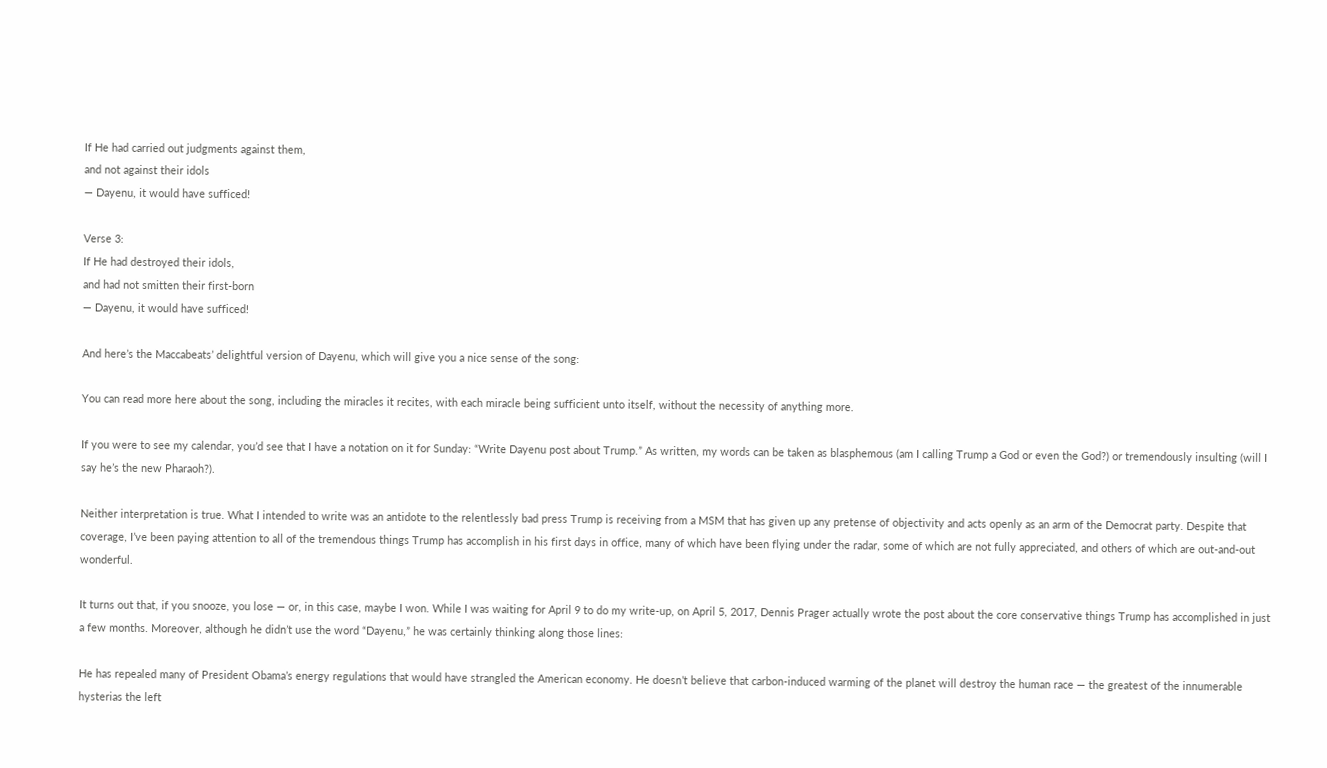If He had carried out judgments against them,
and not against their idols
— Dayenu, it would have sufficed!

Verse 3:
If He had destroyed their idols,
and had not smitten their first-born
— Dayenu, it would have sufficed!

And here’s the Maccabeats’ delightful version of Dayenu, which will give you a nice sense of the song:

You can read more here about the song, including the miracles it recites, with each miracle being sufficient unto itself, without the necessity of anything more.

If you were to see my calendar, you’d see that I have a notation on it for Sunday: “Write Dayenu post about Trump.” As written, my words can be taken as blasphemous (am I calling Trump a God or even the God?) or tremendously insulting (will I say he’s the new Pharaoh?).

Neither interpretation is true. What I intended to write was an antidote to the relentlessly bad press Trump is receiving from a MSM that has given up any pretense of objectivity and acts openly as an arm of the Democrat party. Despite that coverage, I’ve been paying attention to all of the tremendous things Trump has accomplish in his first days in office, many of which have been flying under the radar, some of which are not fully appreciated, and others of which are out-and-out wonderful.

It turns out that, if you snooze, you lose — or, in this case, maybe I won. While I was waiting for April 9 to do my write-up, on April 5, 2017, Dennis Prager actually wrote the post about the core conservative things Trump has accomplished in just a few months. Moreover, although he didn’t use the word “Dayenu,” he was certainly thinking along those lines:

He has repealed many of President Obama’s energy regulations that would have strangled the American economy. He doesn’t believe that carbon-induced warming of the planet will destroy the human race — the greatest of the innumerable hysterias the left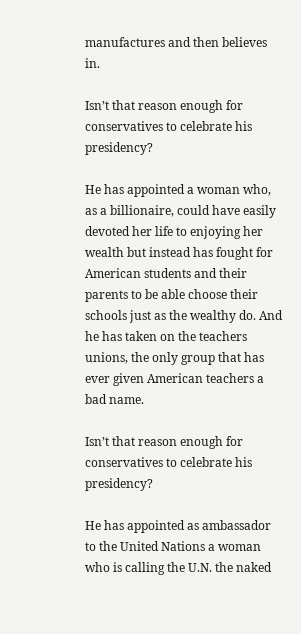manufactures and then believes in.

Isn’t that reason enough for conservatives to celebrate his presidency?

He has appointed a woman who, as a billionaire, could have easily devoted her life to enjoying her wealth but instead has fought for American students and their parents to be able choose their schools just as the wealthy do. And he has taken on the teachers unions, the only group that has ever given American teachers a bad name.

Isn’t that reason enough for conservatives to celebrate his presidency?

He has appointed as ambassador to the United Nations a woman who is calling the U.N. the naked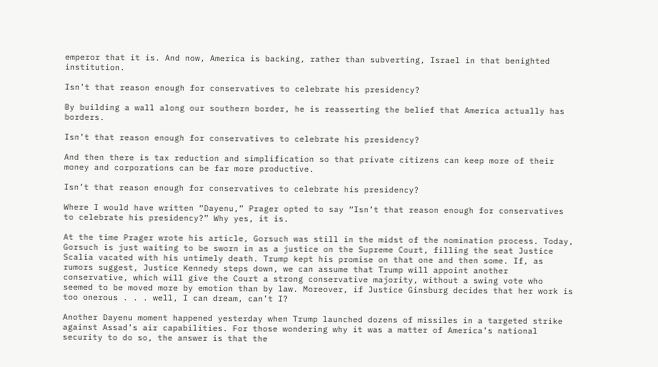emperor that it is. And now, America is backing, rather than subverting, Israel in that benighted institution.

Isn’t that reason enough for conservatives to celebrate his presidency?

By building a wall along our southern border, he is reasserting the belief that America actually has borders.

Isn’t that reason enough for conservatives to celebrate his presidency?

And then there is tax reduction and simplification so that private citizens can keep more of their money and corporations can be far more productive.

Isn’t that reason enough for conservatives to celebrate his presidency?

Where I would have written “Dayenu,” Prager opted to say “Isn’t that reason enough for conservatives to celebrate his presidency?” Why yes, it is.

At the time Prager wrote his article, Gorsuch was still in the midst of the nomination process. Today, Gorsuch is just waiting to be sworn in as a justice on the Supreme Court, filling the seat Justice Scalia vacated with his untimely death. Trump kept his promise on that one and then some. If, as rumors suggest, Justice Kennedy steps down, we can assume that Trump will appoint another conservative, which will give the Court a strong conservative majority, without a swing vote who seemed to be moved more by emotion than by law. Moreover, if Justice Ginsburg decides that her work is too onerous . . . well, I can dream, can’t I?

Another Dayenu moment happened yesterday when Trump launched dozens of missiles in a targeted strike against Assad’s air capabilities. For those wondering why it was a matter of America’s national security to do so, the answer is that the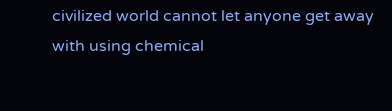civilized world cannot let anyone get away with using chemical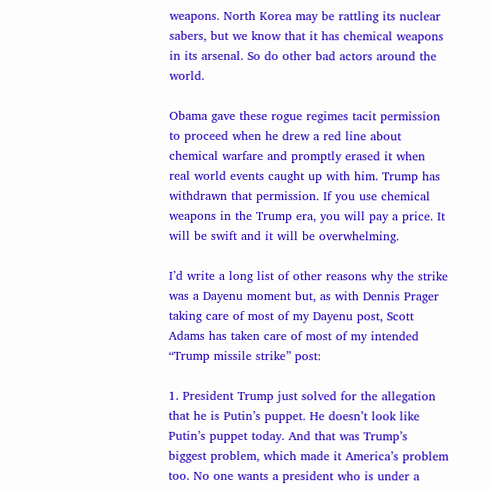weapons. North Korea may be rattling its nuclear sabers, but we know that it has chemical weapons in its arsenal. So do other bad actors around the world.

Obama gave these rogue regimes tacit permission to proceed when he drew a red line about chemical warfare and promptly erased it when real world events caught up with him. Trump has withdrawn that permission. If you use chemical weapons in the Trump era, you will pay a price. It will be swift and it will be overwhelming.

I’d write a long list of other reasons why the strike was a Dayenu moment but, as with Dennis Prager taking care of most of my Dayenu post, Scott Adams has taken care of most of my intended “Trump missile strike” post:

1. President Trump just solved for the allegation that he is Putin’s puppet. He doesn’t look like Putin’s puppet today. And that was Trump’s biggest problem, which made it America’s problem too. No one wants a president who is under a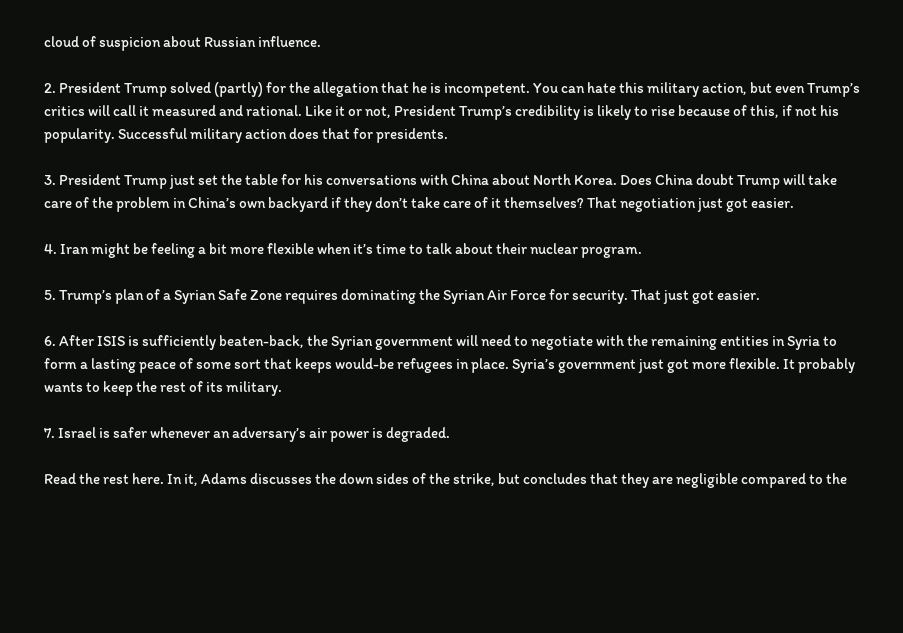cloud of suspicion about Russian influence.

2. President Trump solved (partly) for the allegation that he is incompetent. You can hate this military action, but even Trump’s critics will call it measured and rational. Like it or not, President Trump’s credibility is likely to rise because of this, if not his popularity. Successful military action does that for presidents.

3. President Trump just set the table for his conversations with China about North Korea. Does China doubt Trump will take care of the problem in China’s own backyard if they don’t take care of it themselves? That negotiation just got easier.

4. Iran might be feeling a bit more flexible when it’s time to talk about their nuclear program.

5. Trump’s plan of a Syrian Safe Zone requires dominating the Syrian Air Force for security. That just got easier.

6. After ISIS is sufficiently beaten-back, the Syrian government will need to negotiate with the remaining entities in Syria to form a lasting peace of some sort that keeps would-be refugees in place. Syria’s government just got more flexible. It probably wants to keep the rest of its military.

7. Israel is safer whenever an adversary’s air power is degraded.

Read the rest here. In it, Adams discusses the down sides of the strike, but concludes that they are negligible compared to the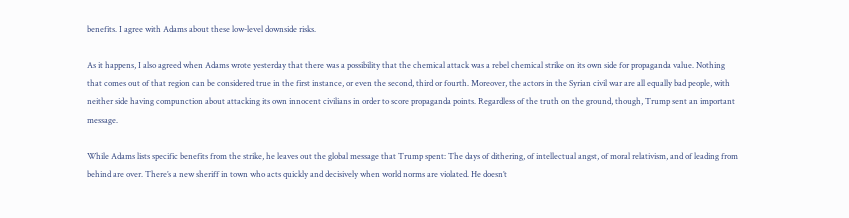benefits. I agree with Adams about these low-level downside risks.

As it happens, I also agreed when Adams wrote yesterday that there was a possibility that the chemical attack was a rebel chemical strike on its own side for propaganda value. Nothing that comes out of that region can be considered true in the first instance, or even the second, third or fourth. Moreover, the actors in the Syrian civil war are all equally bad people, with neither side having compunction about attacking its own innocent civilians in order to score propaganda points. Regardless of the truth on the ground, though, Trump sent an important message.

While Adams lists specific benefits from the strike, he leaves out the global message that Trump spent: The days of dithering, of intellectual angst, of moral relativism, and of leading from behind are over. There’s a new sheriff in town who acts quickly and decisively when world norms are violated. He doesn’t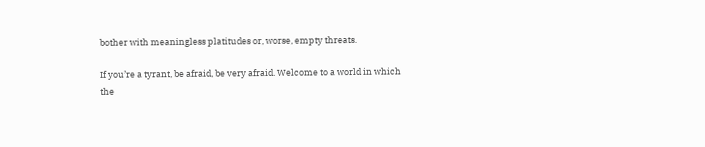bother with meaningless platitudes or, worse, empty threats.

If you’re a tyrant, be afraid, be very afraid. Welcome to a world in which the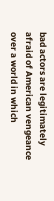bad actors are legitimately afraid of American vengeance over a world in which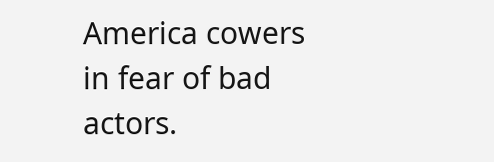America cowers in fear of bad actors.